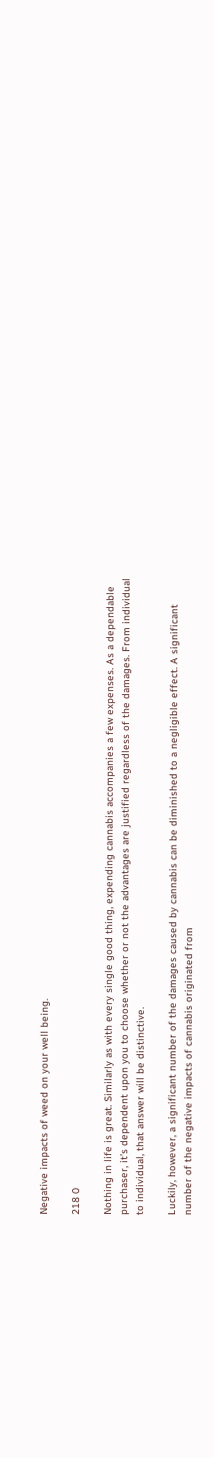Negative impacts of weed on your well being.

218 0

Nothing in life is great. Similarly as with every single good thing, expending cannabis accompanies a few expenses. As a dependable purchaser, it’s dependent upon you to choose whether or not the advantages are justified regardless of the damages. From individual to individual, that answer will be distinctive.

Luckily, however, a significant number of the damages caused by cannabis can be diminished to a negligible effect. A significant number of the negative impacts of cannabis originated from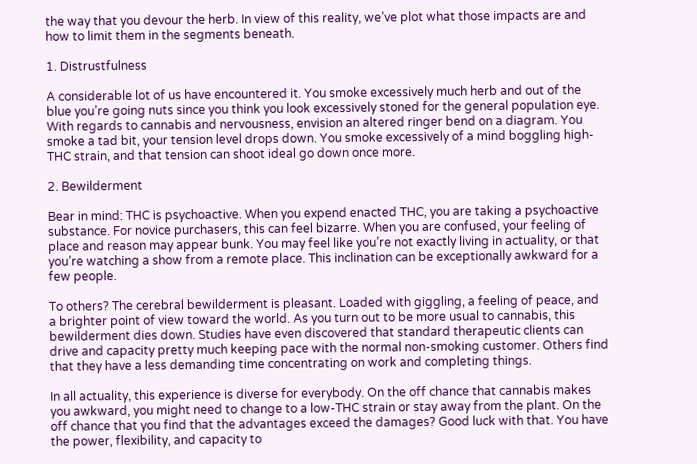the way that you devour the herb. In view of this reality, we’ve plot what those impacts are and how to limit them in the segments beneath.

1. Distrustfulness

A considerable lot of us have encountered it. You smoke excessively much herb and out of the blue you’re going nuts since you think you look excessively stoned for the general population eye. With regards to cannabis and nervousness, envision an altered ringer bend on a diagram. You smoke a tad bit, your tension level drops down. You smoke excessively of a mind boggling high-THC strain, and that tension can shoot ideal go down once more.

2. Bewilderment

Bear in mind: THC is psychoactive. When you expend enacted THC, you are taking a psychoactive substance. For novice purchasers, this can feel bizarre. When you are confused, your feeling of place and reason may appear bunk. You may feel like you’re not exactly living in actuality, or that you’re watching a show from a remote place. This inclination can be exceptionally awkward for a few people.

To others? The cerebral bewilderment is pleasant. Loaded with giggling, a feeling of peace, and a brighter point of view toward the world. As you turn out to be more usual to cannabis, this bewilderment dies down. Studies have even discovered that standard therapeutic clients can drive and capacity pretty much keeping pace with the normal non-smoking customer. Others find that they have a less demanding time concentrating on work and completing things.

In all actuality, this experience is diverse for everybody. On the off chance that cannabis makes you awkward, you might need to change to a low-THC strain or stay away from the plant. On the off chance that you find that the advantages exceed the damages? Good luck with that. You have the power, flexibility, and capacity to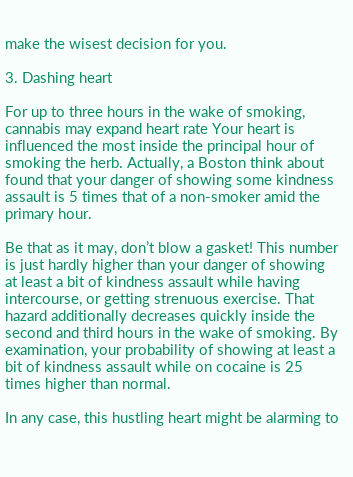make the wisest decision for you.

3. Dashing heart

For up to three hours in the wake of smoking, cannabis may expand heart rate Your heart is influenced the most inside the principal hour of smoking the herb. Actually, a Boston think about found that your danger of showing some kindness assault is 5 times that of a non-smoker amid the primary hour.

Be that as it may, don’t blow a gasket! This number is just hardly higher than your danger of showing at least a bit of kindness assault while having intercourse, or getting strenuous exercise. That hazard additionally decreases quickly inside the second and third hours in the wake of smoking. By examination, your probability of showing at least a bit of kindness assault while on cocaine is 25 times higher than normal.

In any case, this hustling heart might be alarming to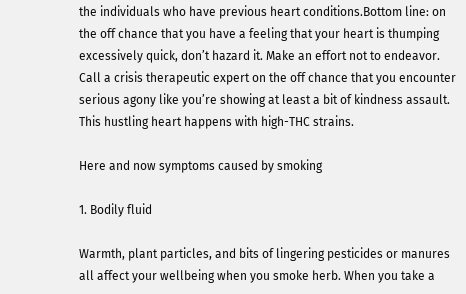the individuals who have previous heart conditions.Bottom line: on the off chance that you have a feeling that your heart is thumping excessively quick, don’t hazard it. Make an effort not to endeavor. Call a crisis therapeutic expert on the off chance that you encounter serious agony like you’re showing at least a bit of kindness assault. This hustling heart happens with high-THC strains.

Here and now symptoms caused by smoking

1. Bodily fluid

Warmth, plant particles, and bits of lingering pesticides or manures all affect your wellbeing when you smoke herb. When you take a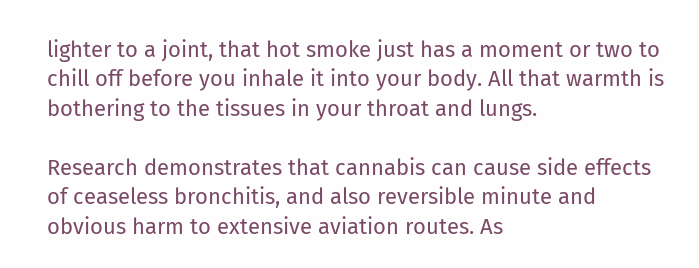lighter to a joint, that hot smoke just has a moment or two to chill off before you inhale it into your body. All that warmth is bothering to the tissues in your throat and lungs.

Research demonstrates that cannabis can cause side effects of ceaseless bronchitis, and also reversible minute and obvious harm to extensive aviation routes. As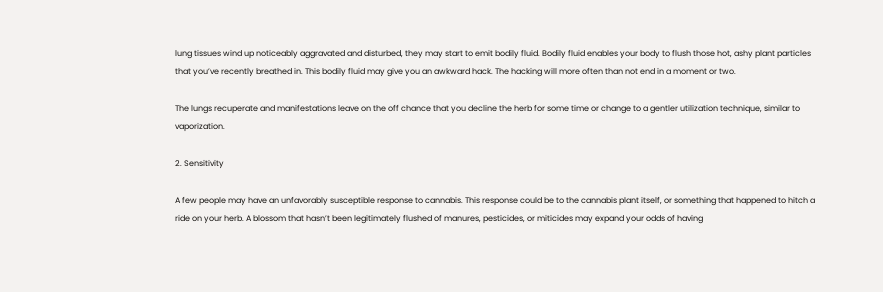lung tissues wind up noticeably aggravated and disturbed, they may start to emit bodily fluid. Bodily fluid enables your body to flush those hot, ashy plant particles that you’ve recently breathed in. This bodily fluid may give you an awkward hack. The hacking will more often than not end in a moment or two.

The lungs recuperate and manifestations leave on the off chance that you decline the herb for some time or change to a gentler utilization technique, similar to vaporization.

2. Sensitivity

A few people may have an unfavorably susceptible response to cannabis. This response could be to the cannabis plant itself, or something that happened to hitch a ride on your herb. A blossom that hasn’t been legitimately flushed of manures, pesticides, or miticides may expand your odds of having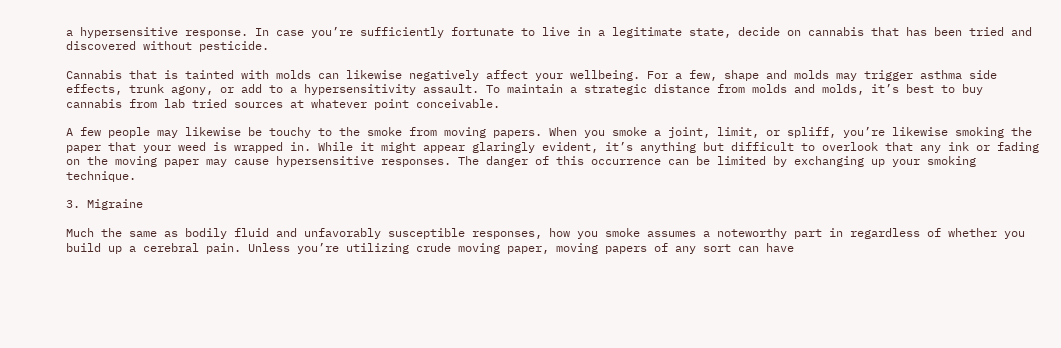a hypersensitive response. In case you’re sufficiently fortunate to live in a legitimate state, decide on cannabis that has been tried and discovered without pesticide.

Cannabis that is tainted with molds can likewise negatively affect your wellbeing. For a few, shape and molds may trigger asthma side effects, trunk agony, or add to a hypersensitivity assault. To maintain a strategic distance from molds and molds, it’s best to buy cannabis from lab tried sources at whatever point conceivable.

A few people may likewise be touchy to the smoke from moving papers. When you smoke a joint, limit, or spliff, you’re likewise smoking the paper that your weed is wrapped in. While it might appear glaringly evident, it’s anything but difficult to overlook that any ink or fading on the moving paper may cause hypersensitive responses. The danger of this occurrence can be limited by exchanging up your smoking technique.

3. Migraine

Much the same as bodily fluid and unfavorably susceptible responses, how you smoke assumes a noteworthy part in regardless of whether you build up a cerebral pain. Unless you’re utilizing crude moving paper, moving papers of any sort can have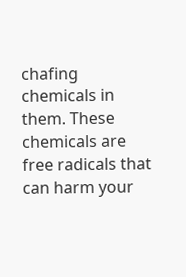chafing chemicals in them. These chemicals are free radicals that can harm your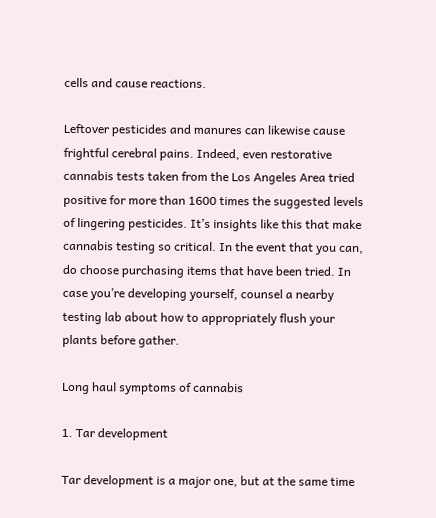cells and cause reactions.

Leftover pesticides and manures can likewise cause frightful cerebral pains. Indeed, even restorative cannabis tests taken from the Los Angeles Area tried positive for more than 1600 times the suggested levels of lingering pesticides. It’s insights like this that make cannabis testing so critical. In the event that you can, do choose purchasing items that have been tried. In case you’re developing yourself, counsel a nearby testing lab about how to appropriately flush your plants before gather.

Long haul symptoms of cannabis

1. Tar development

Tar development is a major one, but at the same time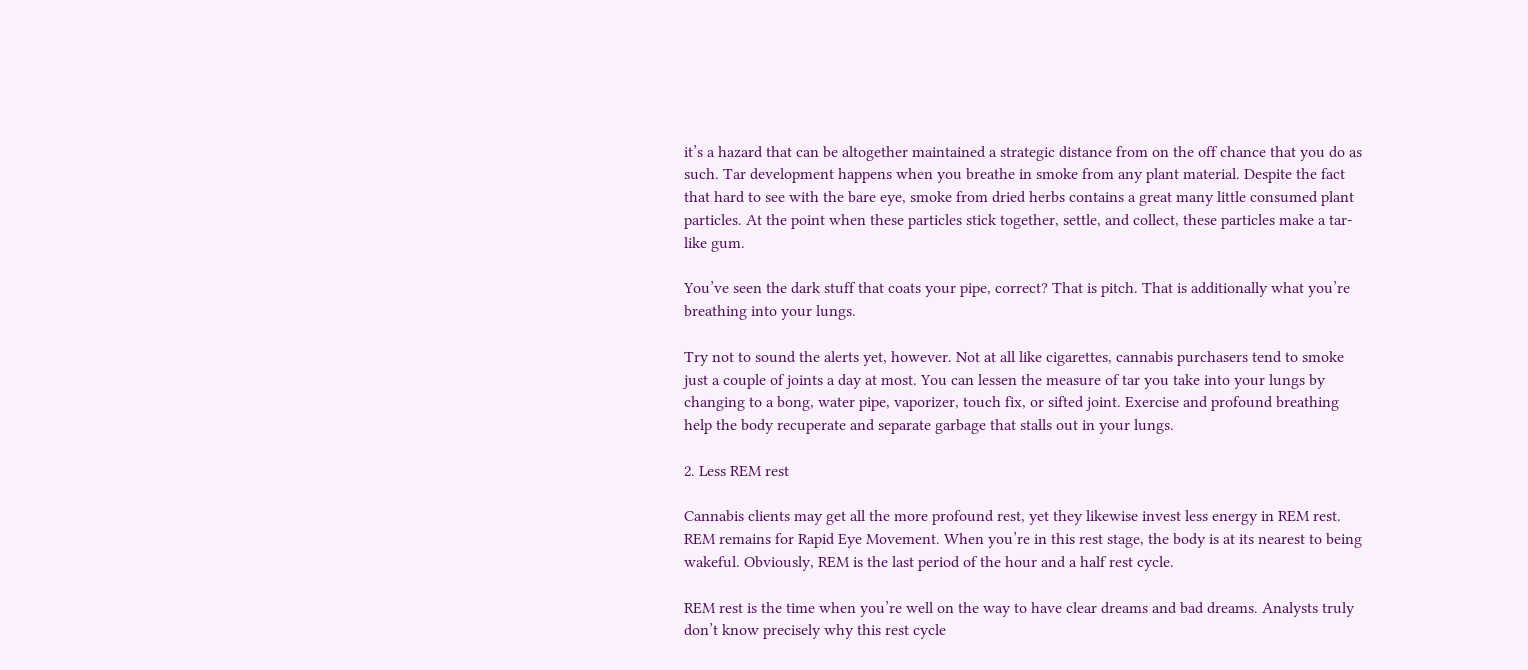it’s a hazard that can be altogether maintained a strategic distance from on the off chance that you do as such. Tar development happens when you breathe in smoke from any plant material. Despite the fact that hard to see with the bare eye, smoke from dried herbs contains a great many little consumed plant particles. At the point when these particles stick together, settle, and collect, these particles make a tar-like gum.

You’ve seen the dark stuff that coats your pipe, correct? That is pitch. That is additionally what you’re breathing into your lungs.

Try not to sound the alerts yet, however. Not at all like cigarettes, cannabis purchasers tend to smoke just a couple of joints a day at most. You can lessen the measure of tar you take into your lungs by changing to a bong, water pipe, vaporizer, touch fix, or sifted joint. Exercise and profound breathing help the body recuperate and separate garbage that stalls out in your lungs.

2. Less REM rest

Cannabis clients may get all the more profound rest, yet they likewise invest less energy in REM rest. REM remains for Rapid Eye Movement. When you’re in this rest stage, the body is at its nearest to being wakeful. Obviously, REM is the last period of the hour and a half rest cycle.

REM rest is the time when you’re well on the way to have clear dreams and bad dreams. Analysts truly don’t know precisely why this rest cycle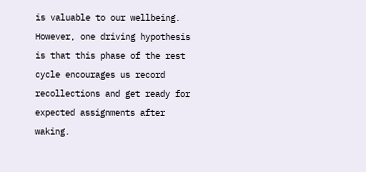is valuable to our wellbeing. However, one driving hypothesis is that this phase of the rest cycle encourages us record recollections and get ready for expected assignments after waking.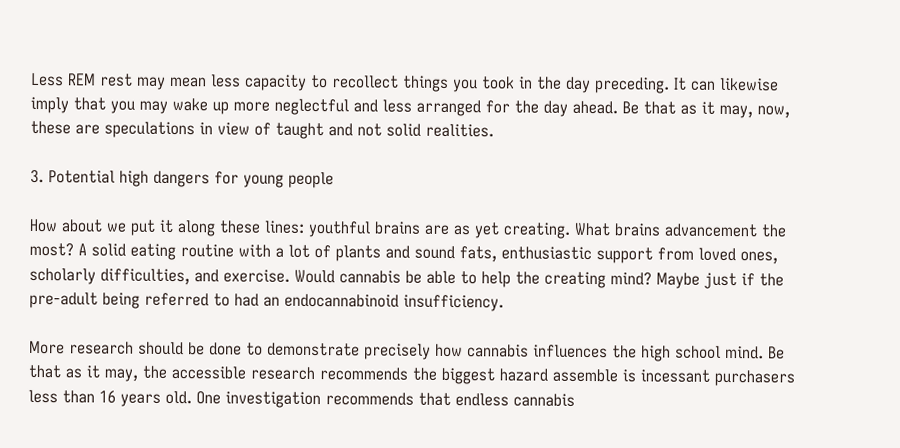Less REM rest may mean less capacity to recollect things you took in the day preceding. It can likewise imply that you may wake up more neglectful and less arranged for the day ahead. Be that as it may, now, these are speculations in view of taught and not solid realities.

3. Potential high dangers for young people

How about we put it along these lines: youthful brains are as yet creating. What brains advancement the most? A solid eating routine with a lot of plants and sound fats, enthusiastic support from loved ones, scholarly difficulties, and exercise. Would cannabis be able to help the creating mind? Maybe just if the pre-adult being referred to had an endocannabinoid insufficiency.

More research should be done to demonstrate precisely how cannabis influences the high school mind. Be that as it may, the accessible research recommends the biggest hazard assemble is incessant purchasers less than 16 years old. One investigation recommends that endless cannabis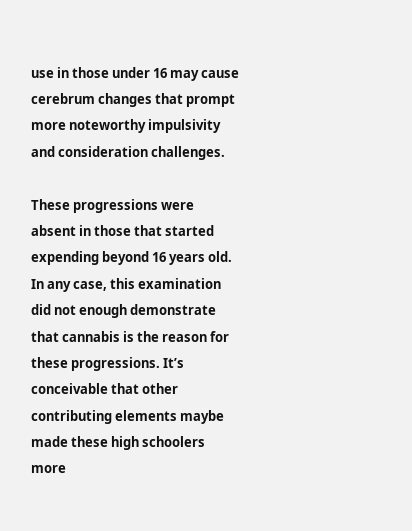use in those under 16 may cause cerebrum changes that prompt more noteworthy impulsivity and consideration challenges.

These progressions were absent in those that started expending beyond 16 years old. In any case, this examination did not enough demonstrate that cannabis is the reason for these progressions. It’s conceivable that other contributing elements maybe made these high schoolers more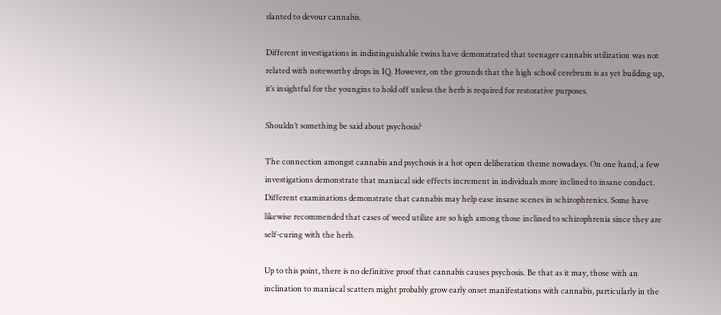slanted to devour cannabis.

Different investigations in indistinguishable twins have demonstrated that teenager cannabis utilization was not related with noteworthy drops in IQ. However, on the grounds that the high school cerebrum is as yet building up, it’s insightful for the youngins to hold off unless the herb is required for restorative purposes.

Shouldn’t something be said about psychosis?

The connection amongst cannabis and psychosis is a hot open deliberation theme nowadays. On one hand, a few investigations demonstrate that maniacal side effects increment in individuals more inclined to insane conduct. Different examinations demonstrate that cannabis may help ease insane scenes in schizophrenics. Some have likewise recommended that cases of weed utilize are so high among those inclined to schizophrenia since they are self-curing with the herb.

Up to this point, there is no definitive proof that cannabis causes psychosis. Be that as it may, those with an inclination to maniacal scatters might probably grow early onset manifestations with cannabis, particularly in the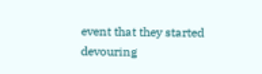event that they started devouring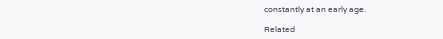constantly at an early age.

Related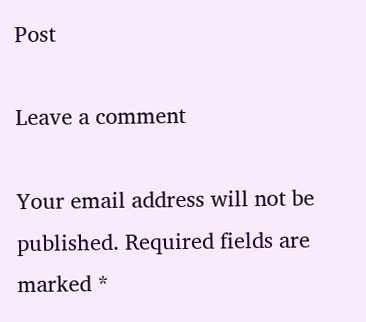Post

Leave a comment

Your email address will not be published. Required fields are marked *